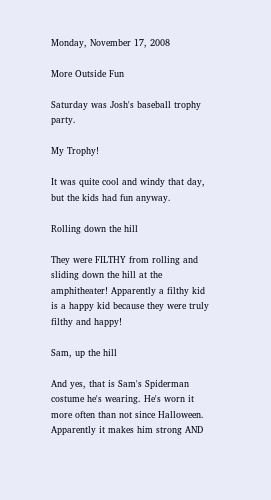Monday, November 17, 2008

More Outside Fun

Saturday was Josh's baseball trophy party.

My Trophy!

It was quite cool and windy that day, but the kids had fun anyway.

Rolling down the hill

They were FILTHY from rolling and sliding down the hill at the amphitheater! Apparently a filthy kid is a happy kid because they were truly filthy and happy!

Sam, up the hill

And yes, that is Sam's Spiderman costume he's wearing. He's worn it more often than not since Halloween. Apparently it makes him strong AND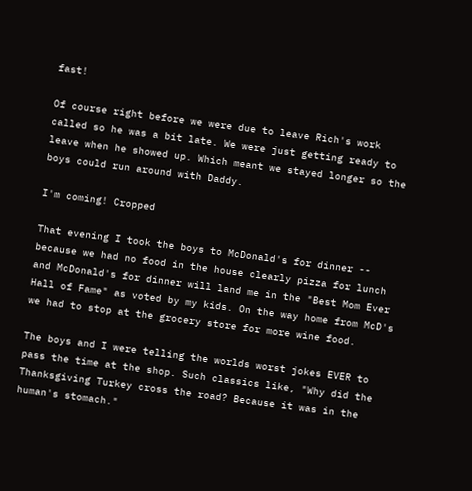fast!

Of course right before we were due to leave Rich's work called so he was a bit late. We were just getting ready to leave when he showed up. Which meant we stayed longer so the boys could run around with Daddy.

I'm coming! Cropped

That evening I took the boys to McDonald's for dinner -- because we had no food in the house clearly pizza for lunch and McDonald's for dinner will land me in the "Best Mom Ever Hall of Fame" as voted by my kids. On the way home from McD's we had to stop at the grocery store for more wine food.

The boys and I were telling the worlds worst jokes EVER to pass the time at the shop. Such classics like, "Why did the Thanksgiving Turkey cross the road? Because it was in the human's stomach."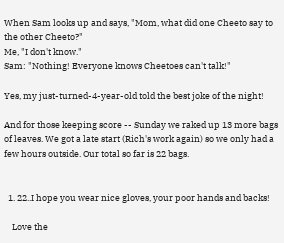When Sam looks up and says, "Mom, what did one Cheeto say to the other Cheeto?"
Me, "I don't know."
Sam: "Nothing! Everyone knows Cheetoes can't talk!"

Yes, my just-turned-4-year-old told the best joke of the night!

And for those keeping score -- Sunday we raked up 13 more bags of leaves. We got a late start (Rich's work again) so we only had a few hours outside. Our total so far is 22 bags.


  1. 22..I hope you wear nice gloves, your poor hands and backs!

    Love the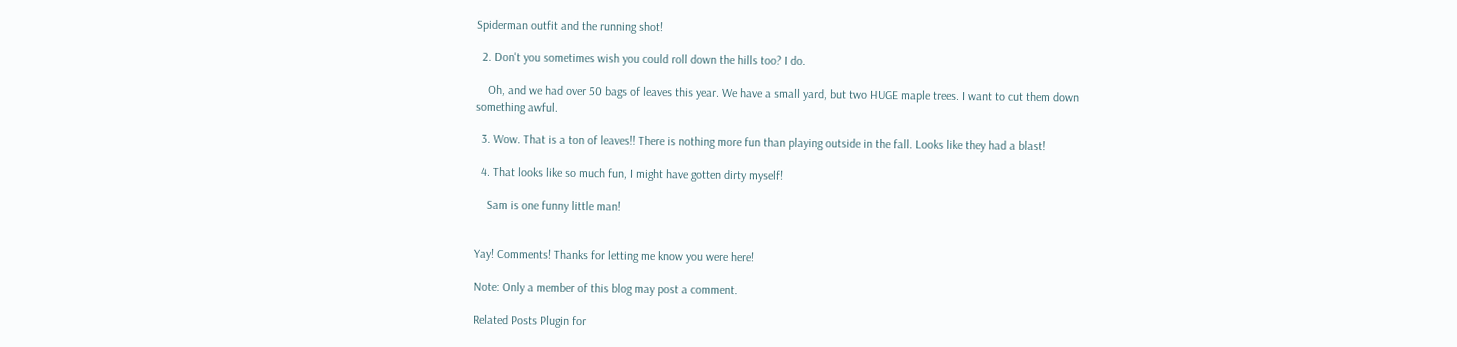Spiderman outfit and the running shot!

  2. Don't you sometimes wish you could roll down the hills too? I do.

    Oh, and we had over 50 bags of leaves this year. We have a small yard, but two HUGE maple trees. I want to cut them down something awful.

  3. Wow. That is a ton of leaves!! There is nothing more fun than playing outside in the fall. Looks like they had a blast!

  4. That looks like so much fun, I might have gotten dirty myself!

    Sam is one funny little man!


Yay! Comments! Thanks for letting me know you were here!

Note: Only a member of this blog may post a comment.

Related Posts Plugin for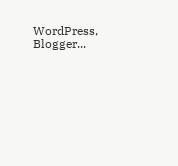WordPress, Blogger...